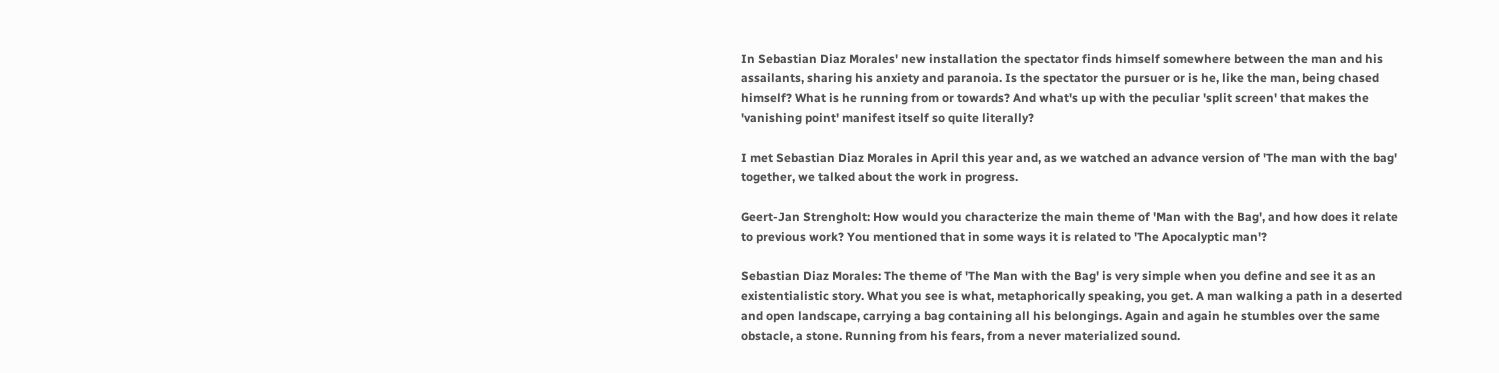In Sebastian Diaz Morales' new installation the spectator finds himself somewhere between the man and his assailants, sharing his anxiety and paranoia. Is the spectator the pursuer or is he, like the man, being chased himself? What is he running from or towards? And what's up with the peculiar 'split screen' that makes the 'vanishing point' manifest itself so quite literally?

I met Sebastian Diaz Morales in April this year and, as we watched an advance version of 'The man with the bag' together, we talked about the work in progress.

Geert-Jan Strengholt: How would you characterize the main theme of 'Man with the Bag', and how does it relate to previous work? You mentioned that in some ways it is related to 'The Apocalyptic man'?

Sebastian Diaz Morales: The theme of 'The Man with the Bag' is very simple when you define and see it as an existentialistic story. What you see is what, metaphorically speaking, you get. A man walking a path in a deserted and open landscape, carrying a bag containing all his belongings. Again and again he stumbles over the same obstacle, a stone. Running from his fears, from a never materialized sound.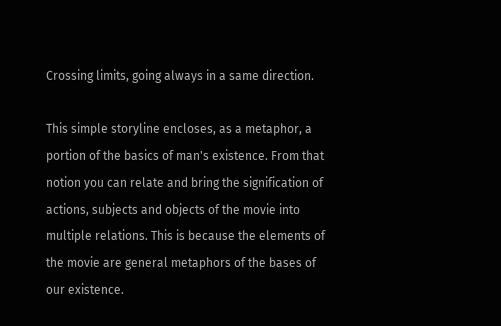Crossing limits, going always in a same direction.

This simple storyline encloses, as a metaphor, a portion of the basics of man's existence. From that notion you can relate and bring the signification of actions, subjects and objects of the movie into multiple relations. This is because the elements of the movie are general metaphors of the bases of our existence.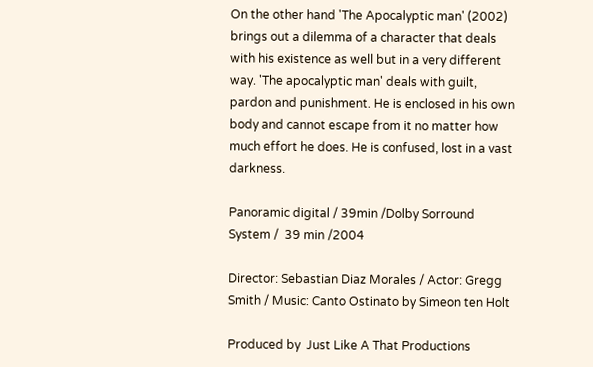On the other hand 'The Apocalyptic man' (2002) brings out a dilemma of a character that deals with his existence as well but in a very different way. 'The apocalyptic man' deals with guilt, pardon and punishment. He is enclosed in his own body and cannot escape from it no matter how much effort he does. He is confused, lost in a vast darkness.

Panoramic digital / 39min /Dolby Sorround System /  39 min /2004

Director: Sebastian Diaz Morales / Actor: Gregg Smith / Music: Canto Ostinato by Simeon ten Holt

Produced by  Just Like A That Productions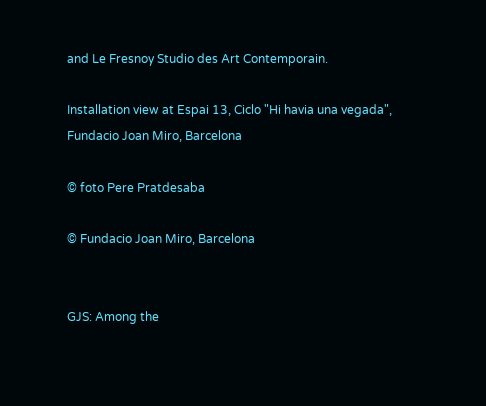and Le Fresnoy Studio des Art Contemporain.

Installation view at Espai 13, Ciclo "Hi havia una vegada", Fundacio Joan Miro, Barcelona

© foto Pere Pratdesaba

© Fundacio Joan Miro, Barcelona


GJS: Among the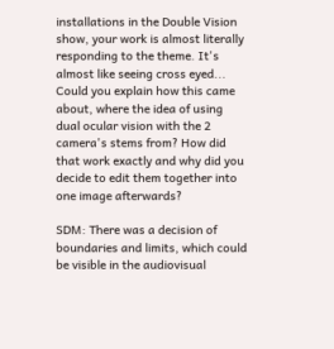installations in the Double Vision show, your work is almost literally responding to the theme. It's almost like seeing cross eyed... Could you explain how this came about, where the idea of using dual ocular vision with the 2 camera's stems from? How did that work exactly and why did you decide to edit them together into one image afterwards?

SDM: There was a decision of boundaries and limits, which could be visible in the audiovisual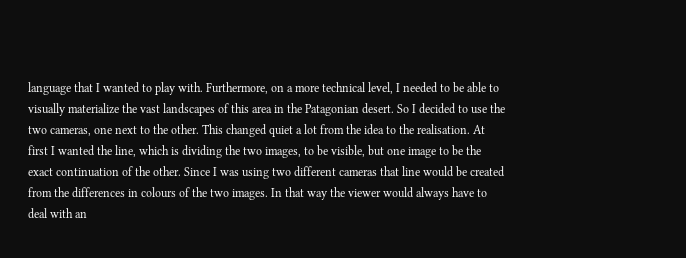language that I wanted to play with. Furthermore, on a more technical level, I needed to be able to visually materialize the vast landscapes of this area in the Patagonian desert. So I decided to use the two cameras, one next to the other. This changed quiet a lot from the idea to the realisation. At first I wanted the line, which is dividing the two images, to be visible, but one image to be the exact continuation of the other. Since I was using two different cameras that line would be created from the differences in colours of the two images. In that way the viewer would always have to deal with an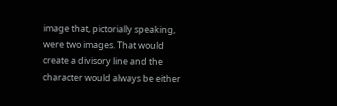image that, pictorially speaking, were two images. That would create a divisory line and the character would always be either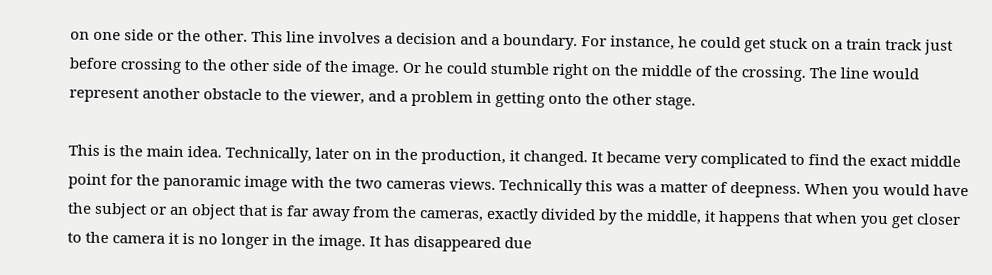on one side or the other. This line involves a decision and a boundary. For instance, he could get stuck on a train track just before crossing to the other side of the image. Or he could stumble right on the middle of the crossing. The line would represent another obstacle to the viewer, and a problem in getting onto the other stage.

This is the main idea. Technically, later on in the production, it changed. It became very complicated to find the exact middle point for the panoramic image with the two cameras views. Technically this was a matter of deepness. When you would have the subject or an object that is far away from the cameras, exactly divided by the middle, it happens that when you get closer to the camera it is no longer in the image. It has disappeared due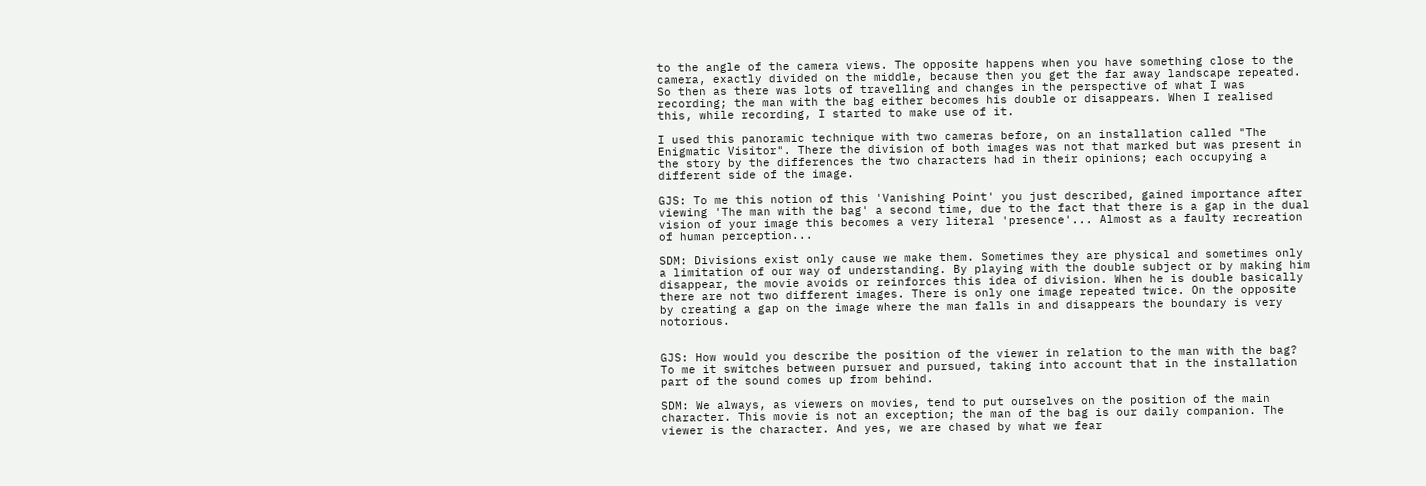to the angle of the camera views. The opposite happens when you have something close to the camera, exactly divided on the middle, because then you get the far away landscape repeated. So then as there was lots of travelling and changes in the perspective of what I was recording; the man with the bag either becomes his double or disappears. When I realised this, while recording, I started to make use of it.

I used this panoramic technique with two cameras before, on an installation called "The Enigmatic Visitor". There the division of both images was not that marked but was present in the story by the differences the two characters had in their opinions; each occupying a different side of the image.

GJS: To me this notion of this 'Vanishing Point' you just described, gained importance after viewing 'The man with the bag' a second time, due to the fact that there is a gap in the dual vision of your image this becomes a very literal 'presence'... Almost as a faulty recreation of human perception...

SDM: Divisions exist only cause we make them. Sometimes they are physical and sometimes only a limitation of our way of understanding. By playing with the double subject or by making him disappear, the movie avoids or reinforces this idea of division. When he is double basically there are not two different images. There is only one image repeated twice. On the opposite by creating a gap on the image where the man falls in and disappears the boundary is very notorious.


GJS: How would you describe the position of the viewer in relation to the man with the bag? To me it switches between pursuer and pursued, taking into account that in the installation part of the sound comes up from behind.

SDM: We always, as viewers on movies, tend to put ourselves on the position of the main character. This movie is not an exception; the man of the bag is our daily companion. The viewer is the character. And yes, we are chased by what we fear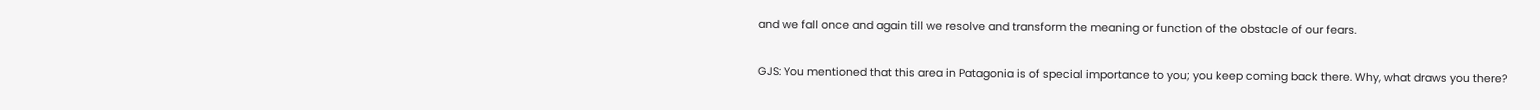and we fall once and again till we resolve and transform the meaning or function of the obstacle of our fears.

GJS: You mentioned that this area in Patagonia is of special importance to you; you keep coming back there. Why, what draws you there?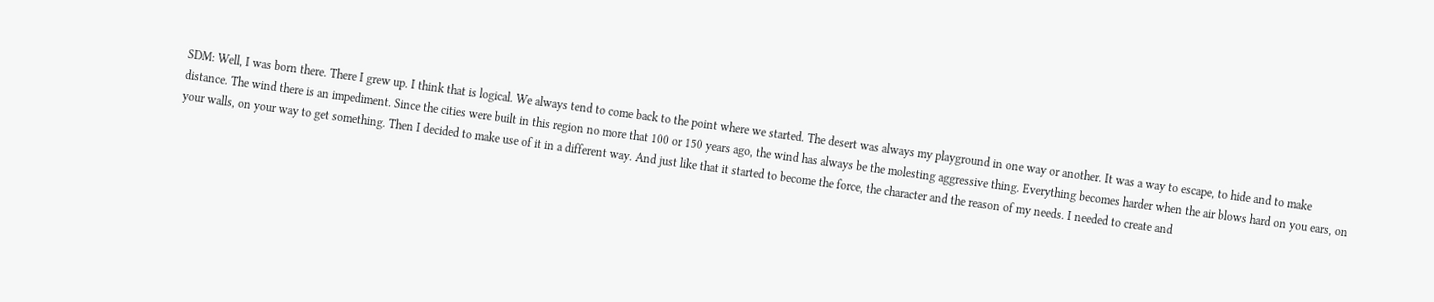SDM: Well, I was born there. There I grew up. I think that is logical. We always tend to come back to the point where we started. The desert was always my playground in one way or another. It was a way to escape, to hide and to make distance. The wind there is an impediment. Since the cities were built in this region no more that 100 or 150 years ago, the wind has always be the molesting aggressive thing. Everything becomes harder when the air blows hard on you ears, on your walls, on your way to get something. Then I decided to make use of it in a different way. And just like that it started to become the force, the character and the reason of my needs. I needed to create and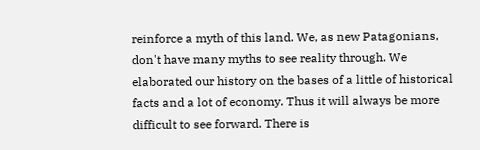reinforce a myth of this land. We, as new Patagonians, don't have many myths to see reality through. We elaborated our history on the bases of a little of historical facts and a lot of economy. Thus it will always be more difficult to see forward. There is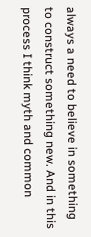always a need to believe in something to construct something new. And in this process I think myth and common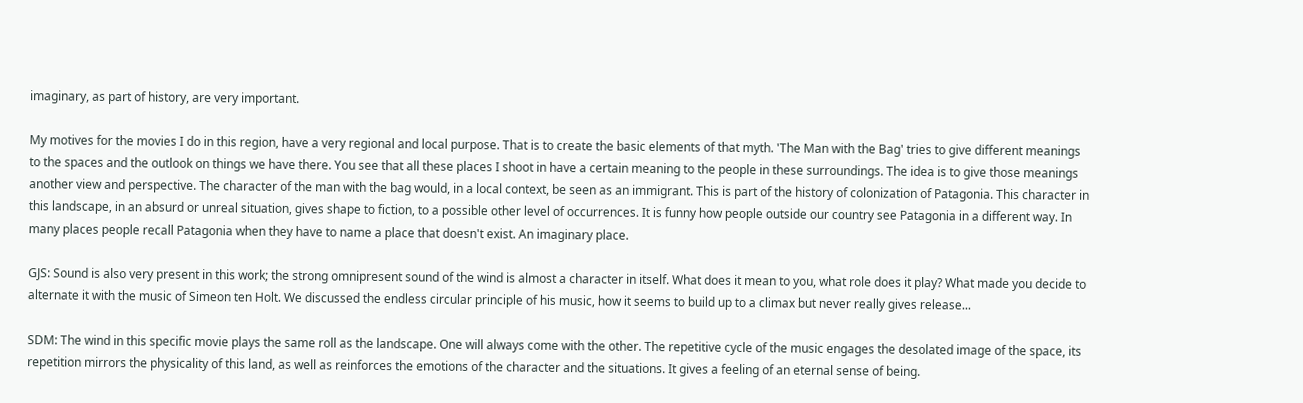imaginary, as part of history, are very important.

My motives for the movies I do in this region, have a very regional and local purpose. That is to create the basic elements of that myth. 'The Man with the Bag' tries to give different meanings to the spaces and the outlook on things we have there. You see that all these places I shoot in have a certain meaning to the people in these surroundings. The idea is to give those meanings another view and perspective. The character of the man with the bag would, in a local context, be seen as an immigrant. This is part of the history of colonization of Patagonia. This character in this landscape, in an absurd or unreal situation, gives shape to fiction, to a possible other level of occurrences. It is funny how people outside our country see Patagonia in a different way. In many places people recall Patagonia when they have to name a place that doesn't exist. An imaginary place.

GJS: Sound is also very present in this work; the strong omnipresent sound of the wind is almost a character in itself. What does it mean to you, what role does it play? What made you decide to alternate it with the music of Simeon ten Holt. We discussed the endless circular principle of his music, how it seems to build up to a climax but never really gives release...

SDM: The wind in this specific movie plays the same roll as the landscape. One will always come with the other. The repetitive cycle of the music engages the desolated image of the space, its repetition mirrors the physicality of this land, as well as reinforces the emotions of the character and the situations. It gives a feeling of an eternal sense of being.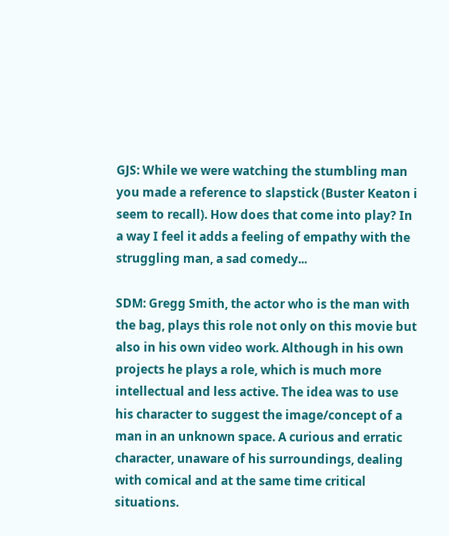GJS: While we were watching the stumbling man you made a reference to slapstick (Buster Keaton i seem to recall). How does that come into play? In a way I feel it adds a feeling of empathy with the struggling man, a sad comedy...

SDM: Gregg Smith, the actor who is the man with the bag, plays this role not only on this movie but also in his own video work. Although in his own projects he plays a role, which is much more intellectual and less active. The idea was to use his character to suggest the image/concept of a man in an unknown space. A curious and erratic character, unaware of his surroundings, dealing with comical and at the same time critical situations.